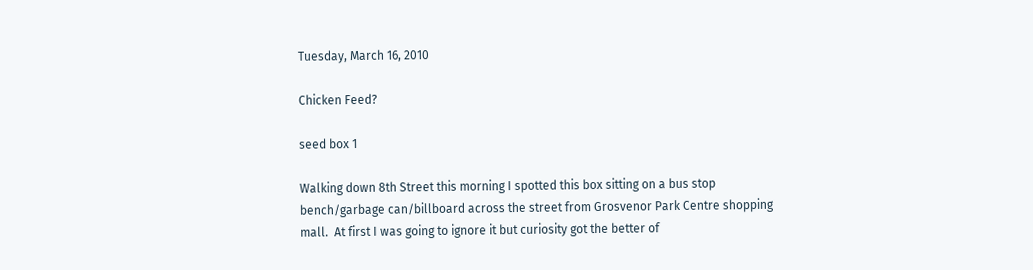Tuesday, March 16, 2010

Chicken Feed?

seed box 1

Walking down 8th Street this morning I spotted this box sitting on a bus stop bench/garbage can/billboard across the street from Grosvenor Park Centre shopping mall.  At first I was going to ignore it but curiosity got the better of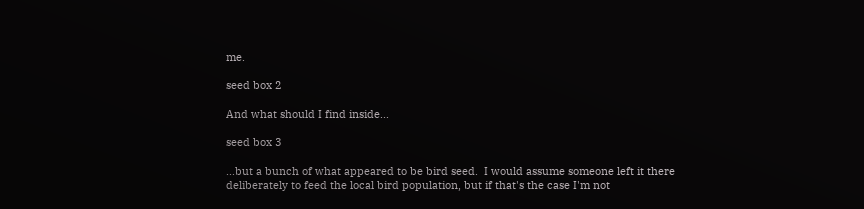me.

seed box 2

And what should I find inside...

seed box 3

...but a bunch of what appeared to be bird seed.  I would assume someone left it there deliberately to feed the local bird population, but if that's the case I'm not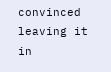convinced leaving it in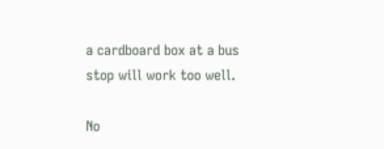a cardboard box at a bus stop will work too well.

No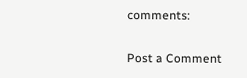comments:

Post a Comment